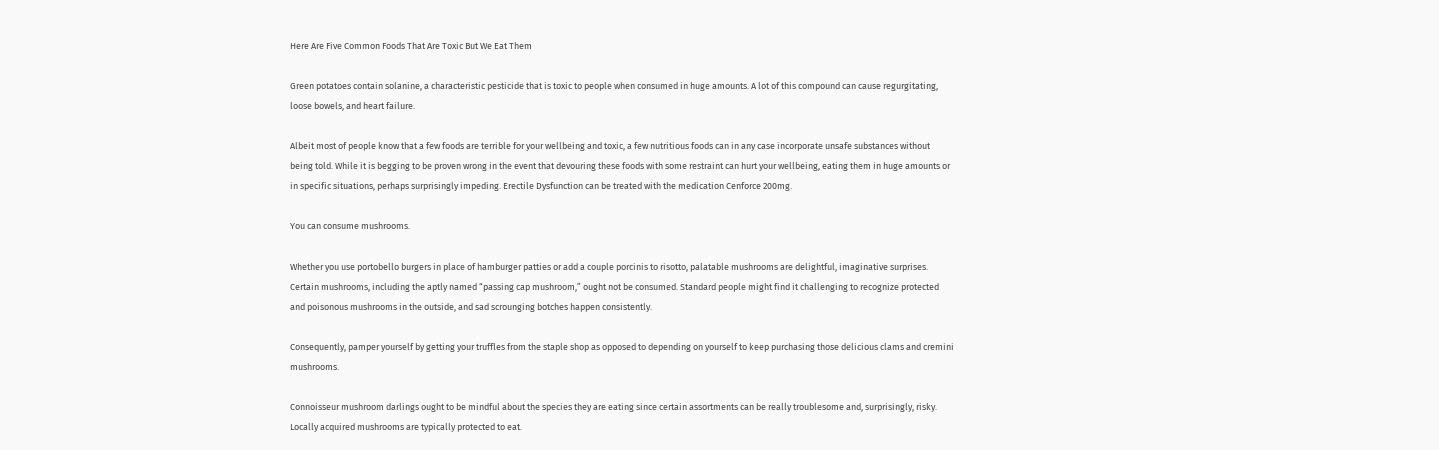Here Are Five Common Foods That Are Toxic But We Eat Them

Green potatoes contain solanine, a characteristic pesticide that is toxic to people when consumed in huge amounts. A lot of this compound can cause regurgitating, loose bowels, and heart failure.

Albeit most of people know that a few foods are terrible for your wellbeing and toxic, a few nutritious foods can in any case incorporate unsafe substances without being told. While it is begging to be proven wrong in the event that devouring these foods with some restraint can hurt your wellbeing, eating them in huge amounts or in specific situations, perhaps surprisingly impeding. Erectile Dysfunction can be treated with the medication Cenforce 200mg.

You can consume mushrooms.

Whether you use portobello burgers in place of hamburger patties or add a couple porcinis to risotto, palatable mushrooms are delightful, imaginative surprises. Certain mushrooms, including the aptly named “passing cap mushroom,” ought not be consumed. Standard people might find it challenging to recognize protected and poisonous mushrooms in the outside, and sad scrounging botches happen consistently.

Consequently, pamper yourself by getting your truffles from the staple shop as opposed to depending on yourself to keep purchasing those delicious clams and cremini mushrooms.

Connoisseur mushroom darlings ought to be mindful about the species they are eating since certain assortments can be really troublesome and, surprisingly, risky. Locally acquired mushrooms are typically protected to eat.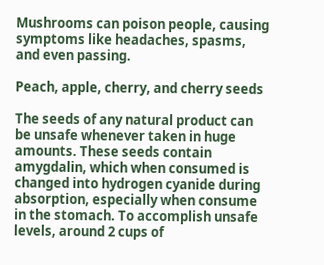Mushrooms can poison people, causing symptoms like headaches, spasms, and even passing.

Peach, apple, cherry, and cherry seeds

The seeds of any natural product can be unsafe whenever taken in huge amounts. These seeds contain amygdalin, which when consumed is changed into hydrogen cyanide during absorption, especially when consume in the stomach. To accomplish unsafe levels, around 2 cups of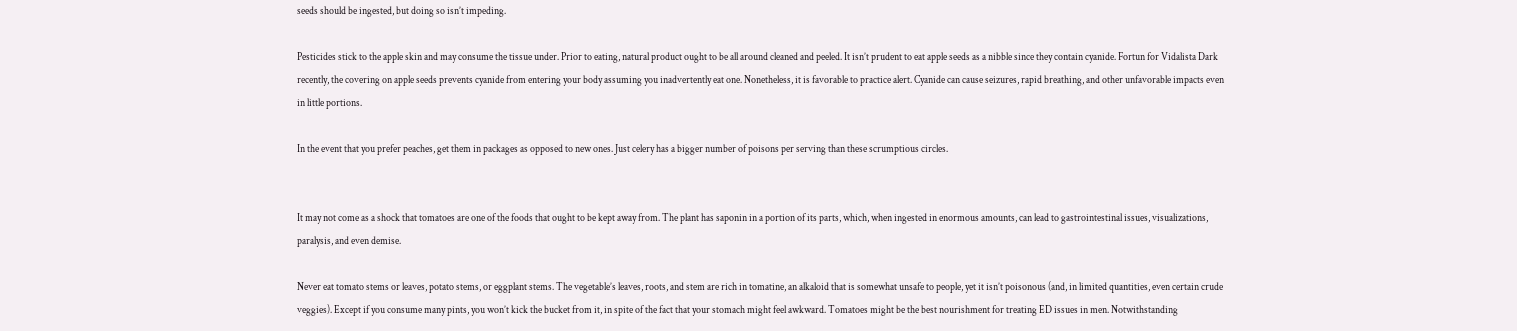seeds should be ingested, but doing so isn’t impeding.

Pesticides stick to the apple skin and may consume the tissue under. Prior to eating, natural product ought to be all around cleaned and peeled. It isn’t prudent to eat apple seeds as a nibble since they contain cyanide. Fortun for Vidalista Dark recently, the covering on apple seeds prevents cyanide from entering your body assuming you inadvertently eat one. Nonetheless, it is favorable to practice alert. Cyanide can cause seizures, rapid breathing, and other unfavorable impacts even in little portions.

In the event that you prefer peaches, get them in packages as opposed to new ones. Just celery has a bigger number of poisons per serving than these scrumptious circles.


It may not come as a shock that tomatoes are one of the foods that ought to be kept away from. The plant has saponin in a portion of its parts, which, when ingested in enormous amounts, can lead to gastrointestinal issues, visualizations, paralysis, and even demise.

Never eat tomato stems or leaves, potato stems, or eggplant stems. The vegetable’s leaves, roots, and stem are rich in tomatine, an alkaloid that is somewhat unsafe to people, yet it isn’t poisonous (and, in limited quantities, even certain crude veggies). Except if you consume many pints, you won’t kick the bucket from it, in spite of the fact that your stomach might feel awkward. Tomatoes might be the best nourishment for treating ED issues in men. Notwithstanding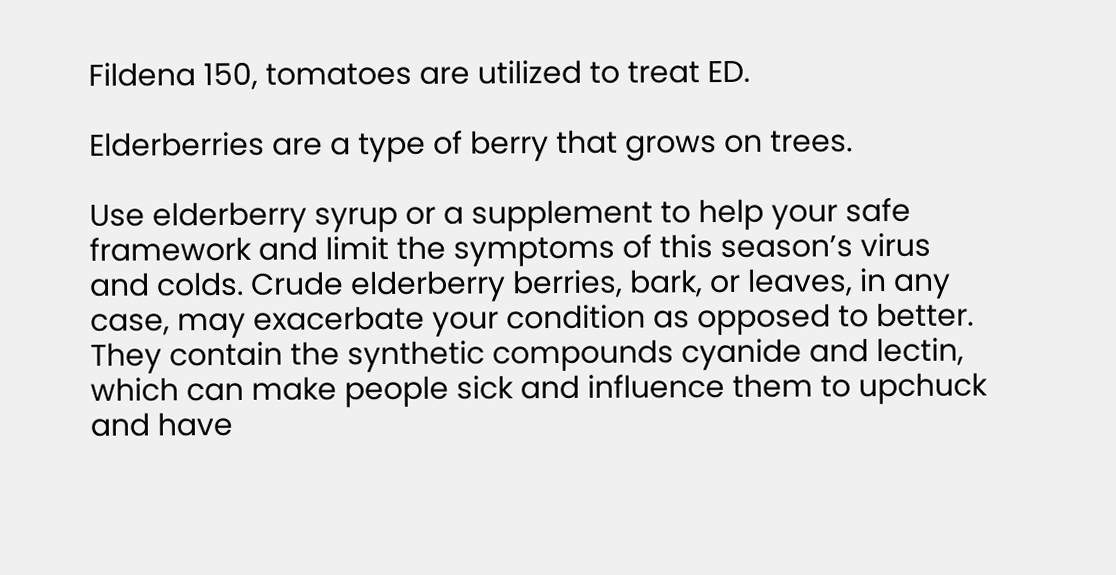Fildena 150, tomatoes are utilized to treat ED.

Elderberries are a type of berry that grows on trees.

Use elderberry syrup or a supplement to help your safe framework and limit the symptoms of this season’s virus and colds. Crude elderberry berries, bark, or leaves, in any case, may exacerbate your condition as opposed to better. They contain the synthetic compounds cyanide and lectin, which can make people sick and influence them to upchuck and have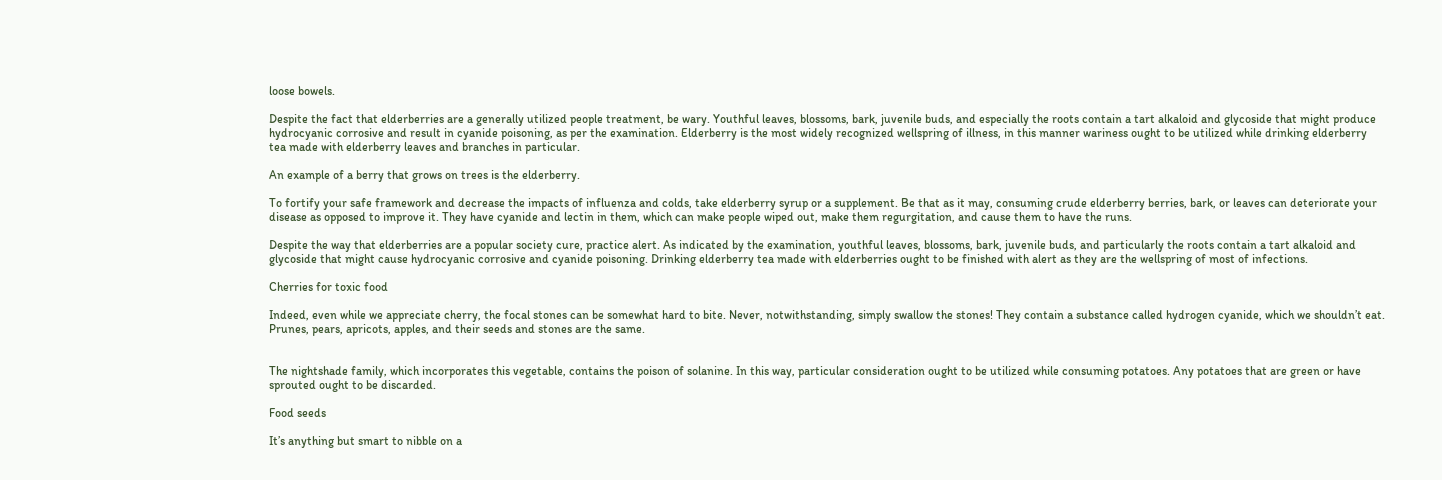loose bowels.

Despite the fact that elderberries are a generally utilized people treatment, be wary. Youthful leaves, blossoms, bark, juvenile buds, and especially the roots contain a tart alkaloid and glycoside that might produce hydrocyanic corrosive and result in cyanide poisoning, as per the examination. Elderberry is the most widely recognized wellspring of illness, in this manner wariness ought to be utilized while drinking elderberry tea made with elderberry leaves and branches in particular.

An example of a berry that grows on trees is the elderberry.

To fortify your safe framework and decrease the impacts of influenza and colds, take elderberry syrup or a supplement. Be that as it may, consuming crude elderberry berries, bark, or leaves can deteriorate your disease as opposed to improve it. They have cyanide and lectin in them, which can make people wiped out, make them regurgitation, and cause them to have the runs.

Despite the way that elderberries are a popular society cure, practice alert. As indicated by the examination, youthful leaves, blossoms, bark, juvenile buds, and particularly the roots contain a tart alkaloid and glycoside that might cause hydrocyanic corrosive and cyanide poisoning. Drinking elderberry tea made with elderberries ought to be finished with alert as they are the wellspring of most of infections.

Cherries for toxic food

Indeed, even while we appreciate cherry, the focal stones can be somewhat hard to bite. Never, notwithstanding, simply swallow the stones! They contain a substance called hydrogen cyanide, which we shouldn’t eat. Prunes, pears, apricots, apples, and their seeds and stones are the same.


The nightshade family, which incorporates this vegetable, contains the poison of solanine. In this way, particular consideration ought to be utilized while consuming potatoes. Any potatoes that are green or have sprouted ought to be discarded.

Food seeds

It’s anything but smart to nibble on a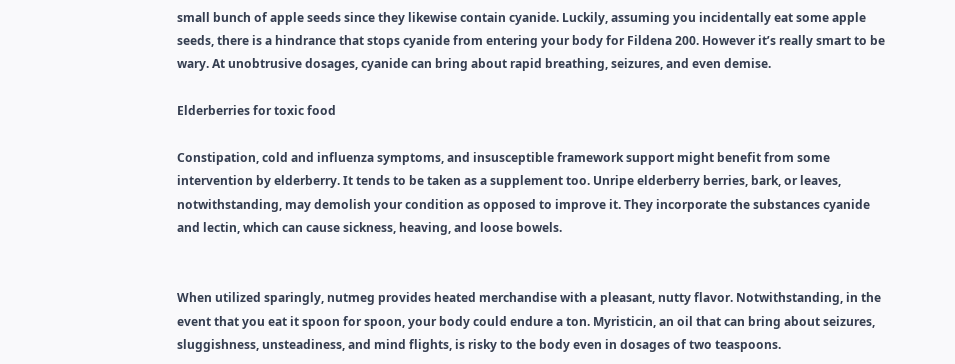small bunch of apple seeds since they likewise contain cyanide. Luckily, assuming you incidentally eat some apple seeds, there is a hindrance that stops cyanide from entering your body for Fildena 200. However it’s really smart to be wary. At unobtrusive dosages, cyanide can bring about rapid breathing, seizures, and even demise.

Elderberries for toxic food

Constipation, cold and influenza symptoms, and insusceptible framework support might benefit from some intervention by elderberry. It tends to be taken as a supplement too. Unripe elderberry berries, bark, or leaves, notwithstanding, may demolish your condition as opposed to improve it. They incorporate the substances cyanide and lectin, which can cause sickness, heaving, and loose bowels.


When utilized sparingly, nutmeg provides heated merchandise with a pleasant, nutty flavor. Notwithstanding, in the event that you eat it spoon for spoon, your body could endure a ton. Myristicin, an oil that can bring about seizures, sluggishness, unsteadiness, and mind flights, is risky to the body even in dosages of two teaspoons.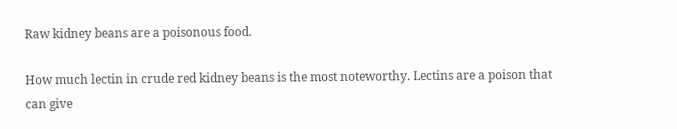Raw kidney beans are a poisonous food.

How much lectin in crude red kidney beans is the most noteworthy. Lectins are a poison that can give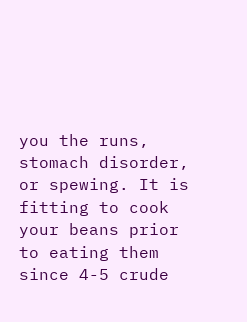you the runs, stomach disorder, or spewing. It is fitting to cook your beans prior to eating them since 4-5 crude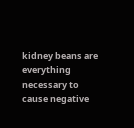kidney beans are everything necessary to cause negative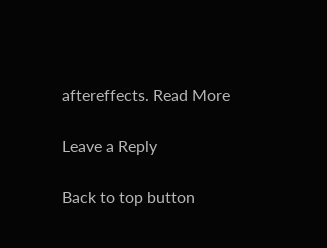aftereffects. Read More

Leave a Reply

Back to top button